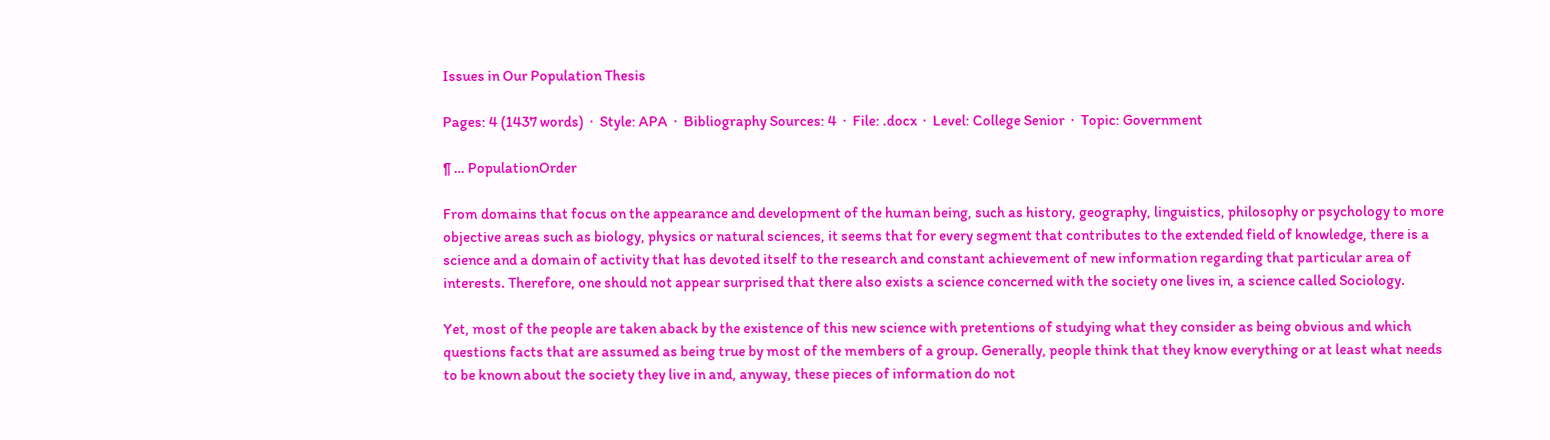Issues in Our Population Thesis

Pages: 4 (1437 words)  ·  Style: APA  ·  Bibliography Sources: 4  ·  File: .docx  ·  Level: College Senior  ·  Topic: Government

¶ … PopulationOrder

From domains that focus on the appearance and development of the human being, such as history, geography, linguistics, philosophy or psychology to more objective areas such as biology, physics or natural sciences, it seems that for every segment that contributes to the extended field of knowledge, there is a science and a domain of activity that has devoted itself to the research and constant achievement of new information regarding that particular area of interests. Therefore, one should not appear surprised that there also exists a science concerned with the society one lives in, a science called Sociology.

Yet, most of the people are taken aback by the existence of this new science with pretentions of studying what they consider as being obvious and which questions facts that are assumed as being true by most of the members of a group. Generally, people think that they know everything or at least what needs to be known about the society they live in and, anyway, these pieces of information do not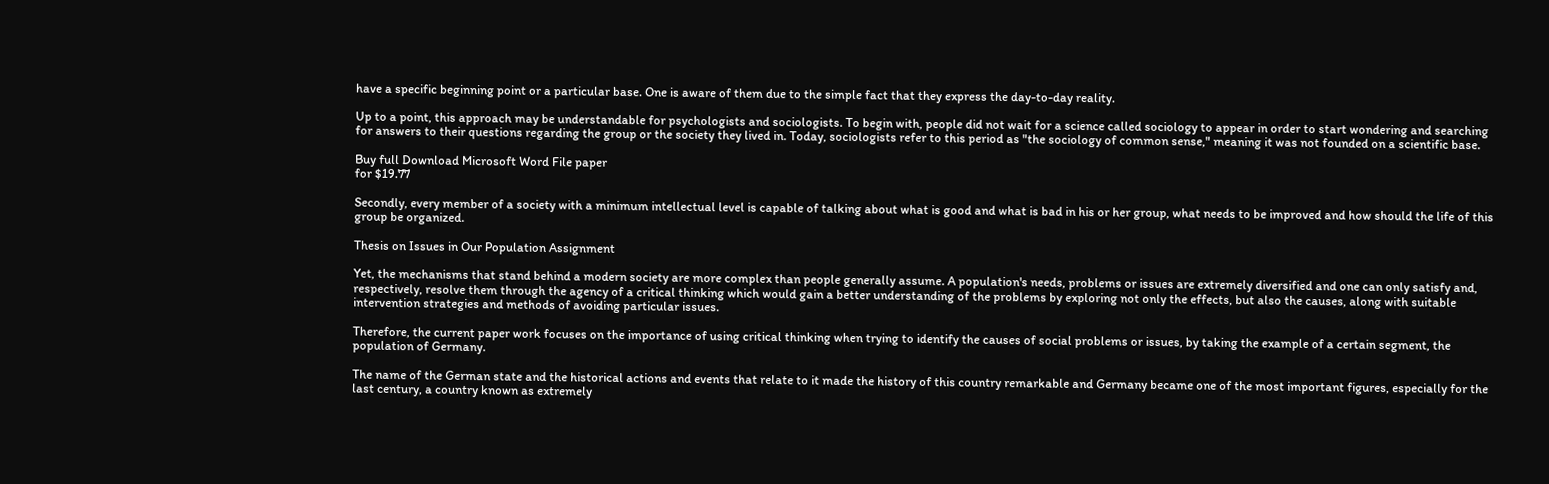have a specific beginning point or a particular base. One is aware of them due to the simple fact that they express the day-to-day reality.

Up to a point, this approach may be understandable for psychologists and sociologists. To begin with, people did not wait for a science called sociology to appear in order to start wondering and searching for answers to their questions regarding the group or the society they lived in. Today, sociologists refer to this period as "the sociology of common sense," meaning it was not founded on a scientific base.

Buy full Download Microsoft Word File paper
for $19.77

Secondly, every member of a society with a minimum intellectual level is capable of talking about what is good and what is bad in his or her group, what needs to be improved and how should the life of this group be organized.

Thesis on Issues in Our Population Assignment

Yet, the mechanisms that stand behind a modern society are more complex than people generally assume. A population's needs, problems or issues are extremely diversified and one can only satisfy and, respectively, resolve them through the agency of a critical thinking which would gain a better understanding of the problems by exploring not only the effects, but also the causes, along with suitable intervention strategies and methods of avoiding particular issues.

Therefore, the current paper work focuses on the importance of using critical thinking when trying to identify the causes of social problems or issues, by taking the example of a certain segment, the population of Germany.

The name of the German state and the historical actions and events that relate to it made the history of this country remarkable and Germany became one of the most important figures, especially for the last century, a country known as extremely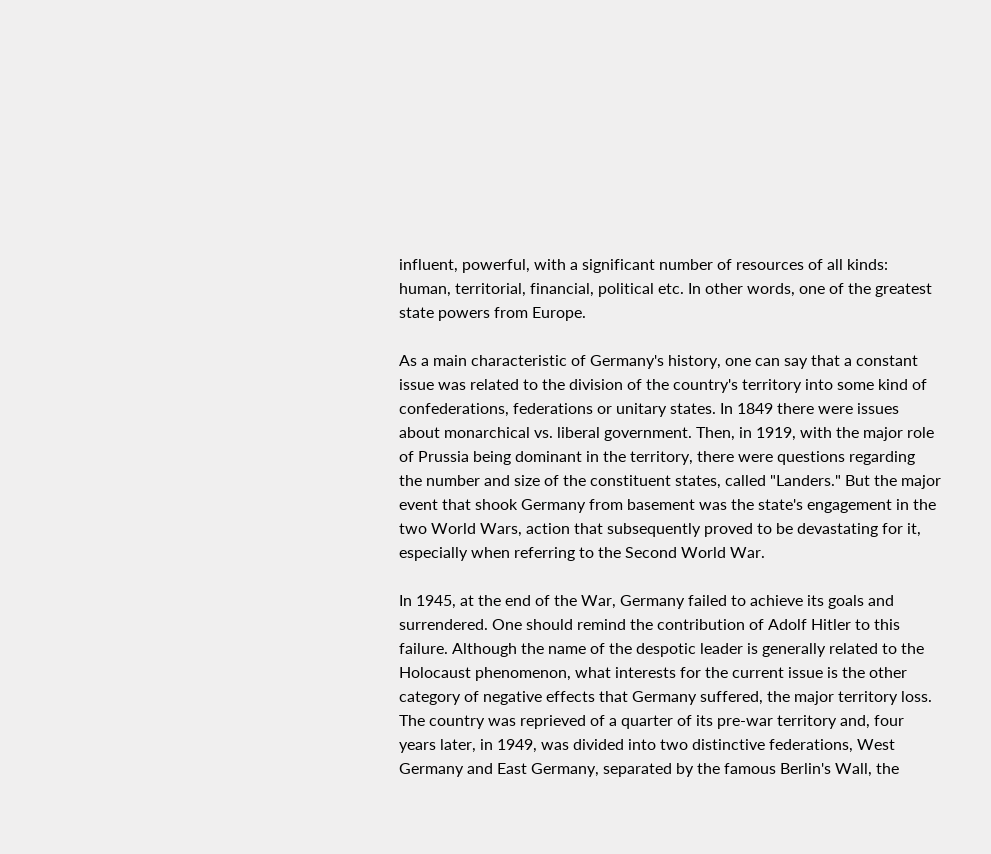influent, powerful, with a significant number of resources of all kinds: human, territorial, financial, political etc. In other words, one of the greatest state powers from Europe.

As a main characteristic of Germany's history, one can say that a constant issue was related to the division of the country's territory into some kind of confederations, federations or unitary states. In 1849 there were issues about monarchical vs. liberal government. Then, in 1919, with the major role of Prussia being dominant in the territory, there were questions regarding the number and size of the constituent states, called "Landers." But the major event that shook Germany from basement was the state's engagement in the two World Wars, action that subsequently proved to be devastating for it, especially when referring to the Second World War.

In 1945, at the end of the War, Germany failed to achieve its goals and surrendered. One should remind the contribution of Adolf Hitler to this failure. Although the name of the despotic leader is generally related to the Holocaust phenomenon, what interests for the current issue is the other category of negative effects that Germany suffered, the major territory loss. The country was reprieved of a quarter of its pre-war territory and, four years later, in 1949, was divided into two distinctive federations, West Germany and East Germany, separated by the famous Berlin's Wall, the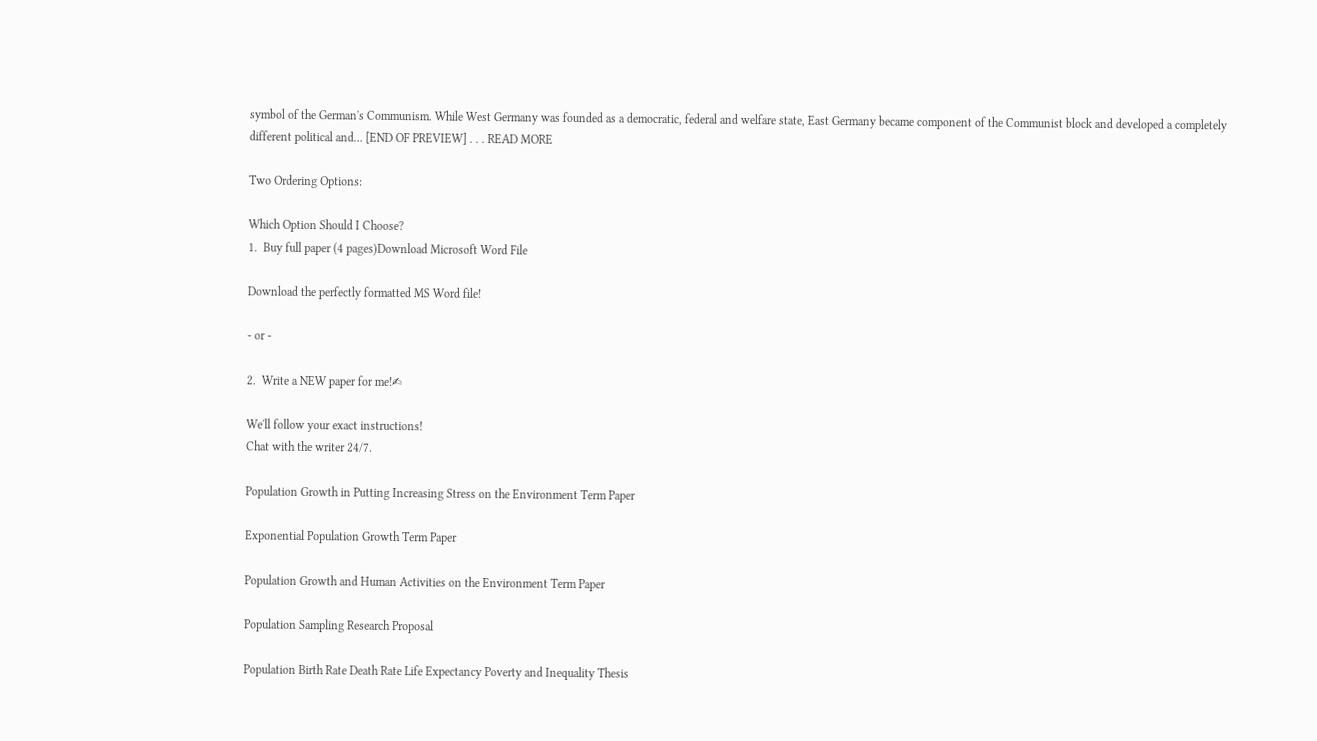symbol of the German's Communism. While West Germany was founded as a democratic, federal and welfare state, East Germany became component of the Communist block and developed a completely different political and… [END OF PREVIEW] . . . READ MORE

Two Ordering Options:

Which Option Should I Choose?
1.  Buy full paper (4 pages)Download Microsoft Word File

Download the perfectly formatted MS Word file!

- or -

2.  Write a NEW paper for me!✍

We'll follow your exact instructions!
Chat with the writer 24/7.

Population Growth in Putting Increasing Stress on the Environment Term Paper

Exponential Population Growth Term Paper

Population Growth and Human Activities on the Environment Term Paper

Population Sampling Research Proposal

Population Birth Rate Death Rate Life Expectancy Poverty and Inequality Thesis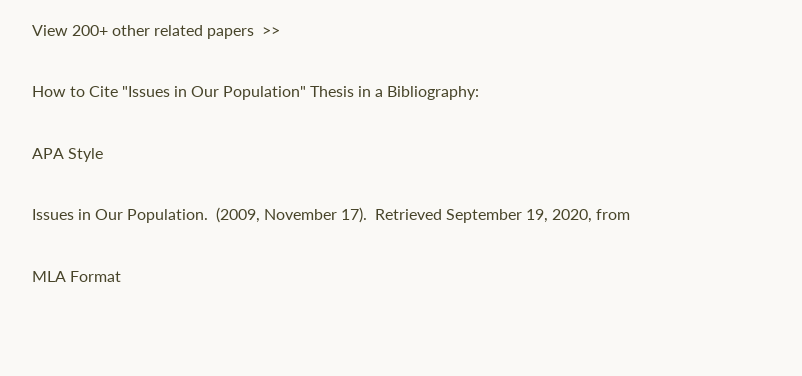View 200+ other related papers  >>

How to Cite "Issues in Our Population" Thesis in a Bibliography:

APA Style

Issues in Our Population.  (2009, November 17).  Retrieved September 19, 2020, from

MLA Format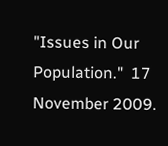"Issues in Our Population."  17 November 2009.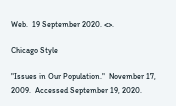Web.  19 September 2020. <>.

Chicago Style

"Issues in Our Population."  November 17, 2009.  Accessed September 19, 2020.